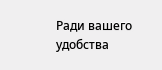Ради вашего удобства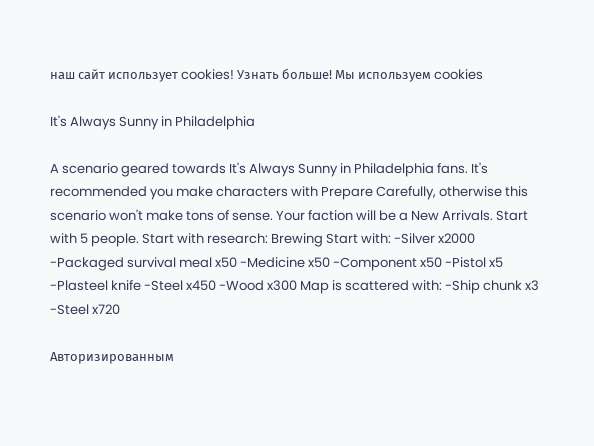наш сайт использует cookies! Узнать больше! Мы используем cookies

It's Always Sunny in Philadelphia

A scenario geared towards It's Always Sunny in Philadelphia fans. It's recommended you make characters with Prepare Carefully, otherwise this scenario won't make tons of sense. Your faction will be a New Arrivals. Start with 5 people. Start with research: Brewing Start with: -Silver x2000 -Packaged survival meal x50 -Medicine x50 -Component x50 -Pistol x5 -Plasteel knife -Steel x450 -Wood x300 Map is scattered with: -Ship chunk x3 -Steel x720

Авторизированным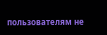пользователям не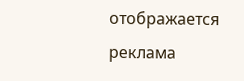отображается реклама